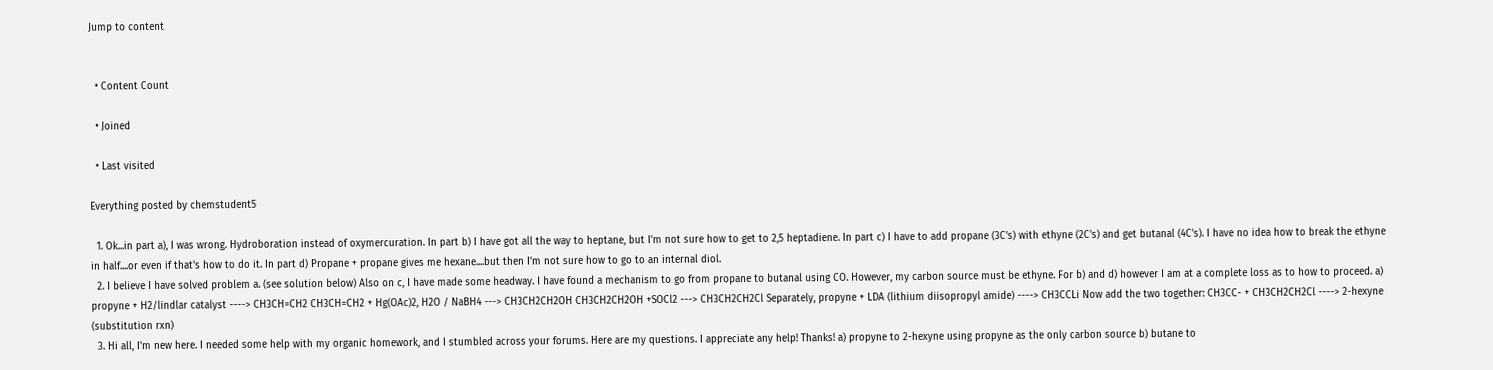Jump to content


  • Content Count

  • Joined

  • Last visited

Everything posted by chemstudent5

  1. Ok...in part a), I was wrong. Hydroboration instead of oxymercuration. In part b) I have got all the way to heptane, but I'm not sure how to get to 2,5 heptadiene. In part c) I have to add propane (3C's) with ethyne (2C's) and get butanal (4C's). I have no idea how to break the ethyne in half....or even if that's how to do it. In part d) Propane + propane gives me hexane....but then I'm not sure how to go to an internal diol.
  2. I believe I have solved problem a. (see solution below) Also on c, I have made some headway. I have found a mechanism to go from propane to butanal using CO. However, my carbon source must be ethyne. For b) and d) however I am at a complete loss as to how to proceed. a) propyne + H2/lindlar catalyst ----> CH3CH=CH2 CH3CH=CH2 + Hg(OAc)2, H2O / NaBH4 ---> CH3CH2CH2OH CH3CH2CH2OH +SOCl2 ---> CH3CH2CH2Cl Separately, propyne + LDA (lithium diisopropyl amide) ----> CH3CCLi Now add the two together: CH3CC- + CH3CH2CH2Cl ----> 2-hexyne (substitution rxn)
  3. Hi all, I'm new here. I needed some help with my organic homework, and I stumbled across your forums. Here are my questions. I appreciate any help! Thanks! a) propyne to 2-hexyne using propyne as the only carbon source b) butane to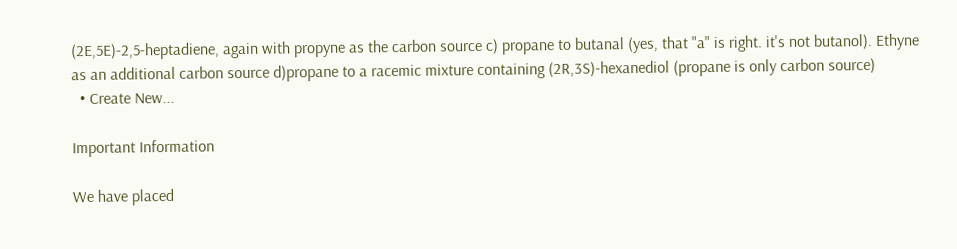(2E,5E)-2,5-heptadiene, again with propyne as the carbon source c) propane to butanal (yes, that "a" is right. it's not butanol). Ethyne as an additional carbon source d)propane to a racemic mixture containing (2R,3S)-hexanediol (propane is only carbon source)
  • Create New...

Important Information

We have placed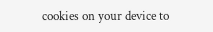cookies on your device to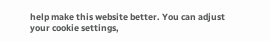help make this website better. You can adjust your cookie settings,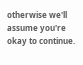otherwise we'll assume you're okay to continue.